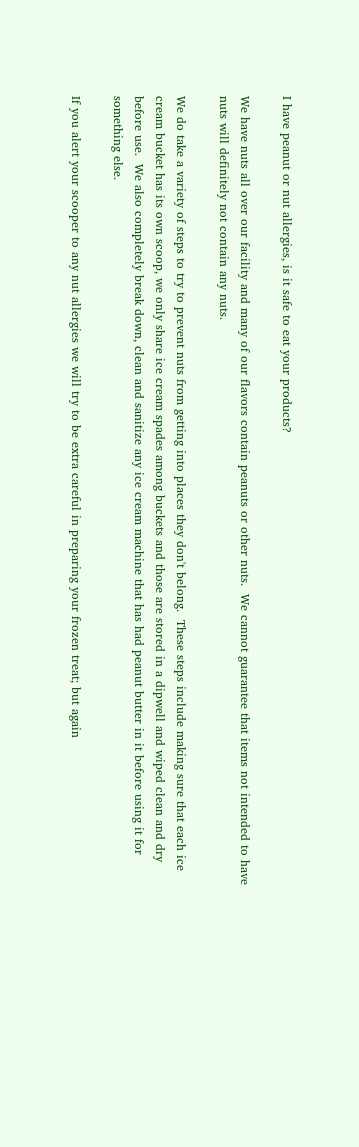I have peanut or nut allergies, is it safe to eat your products?

We have nuts all over our facility and many of our flavors contain peanuts or other nuts.  We cannot guarantee that items not intended to have nuts will definitely not contain any nuts.

We do take a variety of steps to try to prevent nuts from getting into places they don't belong.  These steps include making sure that each ice cream bucket has its own scoop, we only share ice cream spades among buckets and those are stored in a dipwell and wiped clean and dry before use.  We also completely break down, clean and sanitize any ice cream machine that has had peanut butter in it before using it for something else.

If you alert your scooper to any nut allergies we will try to be extra careful in preparing your frozen treat; but again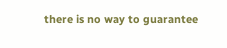there is no way to guarantee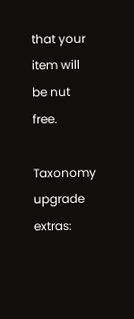that your item will be nut free.

Taxonomy upgrade extras: